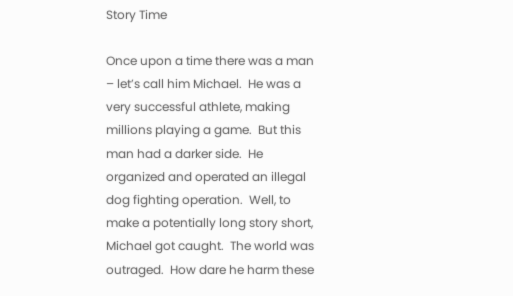Story Time

Once upon a time there was a man – let’s call him Michael.  He was a very successful athlete, making millions playing a game.  But this man had a darker side.  He organized and operated an illegal dog fighting operation.  Well, to make a potentially long story short, Michael got caught.  The world was outraged.  How dare he harm these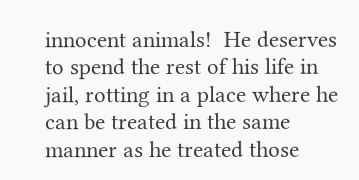innocent animals!  He deserves to spend the rest of his life in jail, rotting in a place where he can be treated in the same manner as he treated those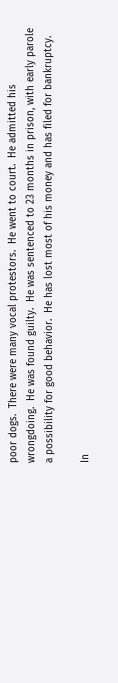poor dogs.  There were many vocal protestors.  He went to court.  He admitted his wrongdoing.  He was found guilty.  He was sentenced to 23 months in prison, with early parole a possibility for good behavior.  He has lost most of his money and has filed for bankruptcy.

In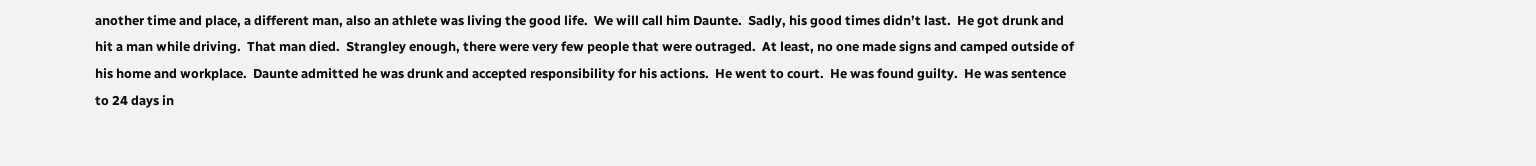another time and place, a different man, also an athlete was living the good life.  We will call him Daunte.  Sadly, his good times didn’t last.  He got drunk and hit a man while driving.  That man died.  Strangley enough, there were very few people that were outraged.  At least, no one made signs and camped outside of his home and workplace.  Daunte admitted he was drunk and accepted responsibility for his actions.  He went to court.  He was found guilty.  He was sentence to 24 days in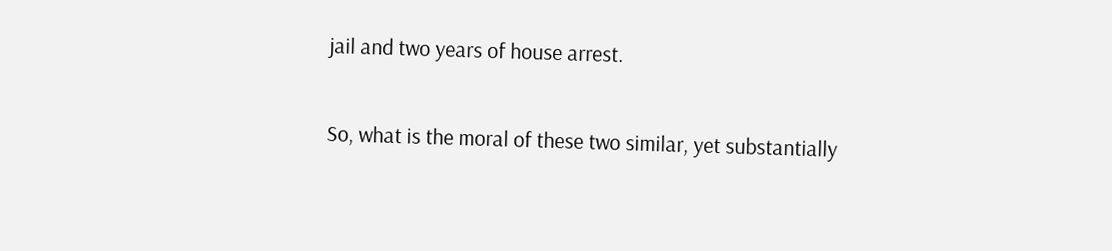jail and two years of house arrest.

So, what is the moral of these two similar, yet substantially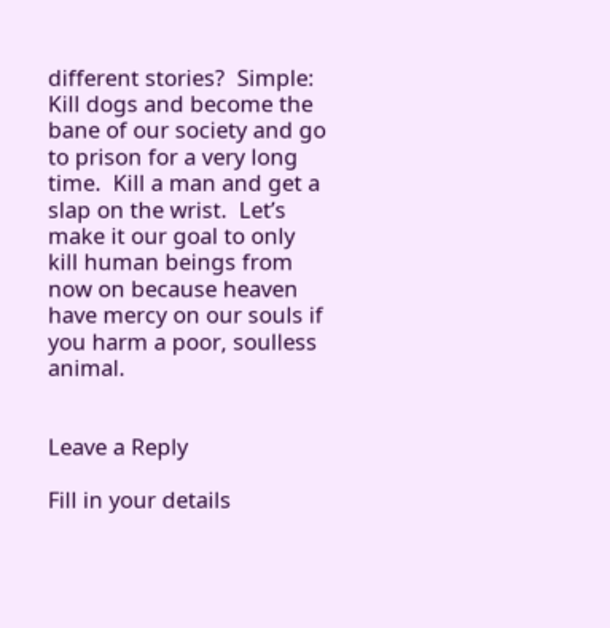different stories?  Simple:  Kill dogs and become the bane of our society and go to prison for a very long time.  Kill a man and get a slap on the wrist.  Let’s make it our goal to only kill human beings from now on because heaven have mercy on our souls if you harm a poor, soulless animal.


Leave a Reply

Fill in your details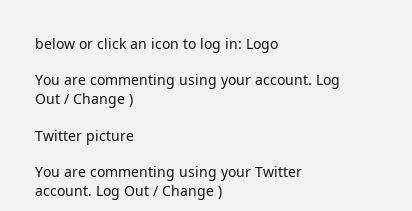below or click an icon to log in: Logo

You are commenting using your account. Log Out / Change )

Twitter picture

You are commenting using your Twitter account. Log Out / Change )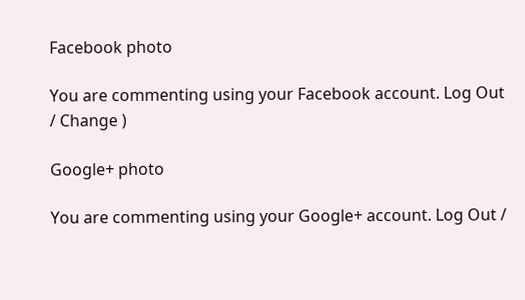Facebook photo

You are commenting using your Facebook account. Log Out / Change )

Google+ photo

You are commenting using your Google+ account. Log Out /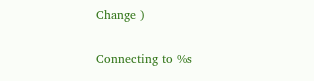Change )

Connecting to %s